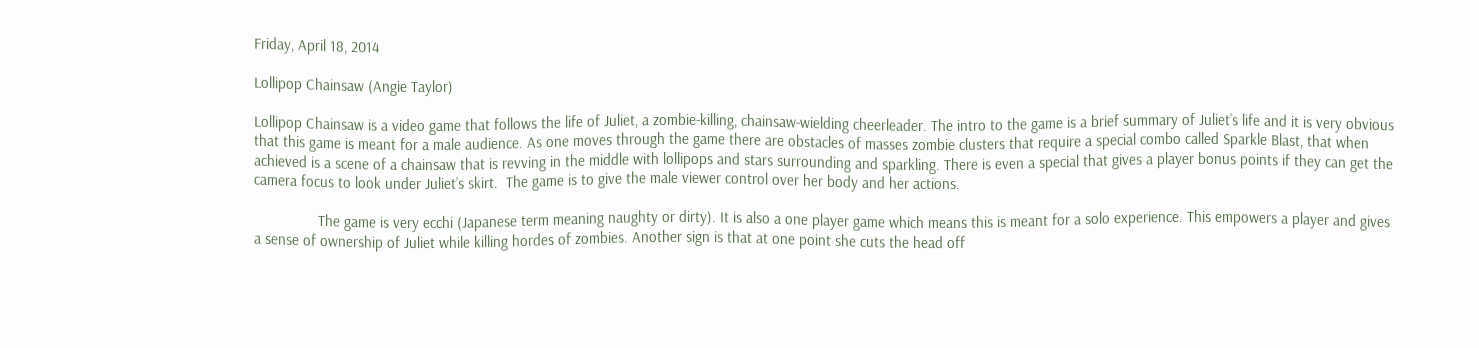Friday, April 18, 2014

Lollipop Chainsaw (Angie Taylor)

Lollipop Chainsaw is a video game that follows the life of Juliet, a zombie-killing, chainsaw-wielding cheerleader. The intro to the game is a brief summary of Juliet’s life and it is very obvious that this game is meant for a male audience. As one moves through the game there are obstacles of masses zombie clusters that require a special combo called Sparkle Blast, that when achieved is a scene of a chainsaw that is revving in the middle with lollipops and stars surrounding and sparkling. There is even a special that gives a player bonus points if they can get the camera focus to look under Juliet’s skirt.  The game is to give the male viewer control over her body and her actions.

                The game is very ecchi (Japanese term meaning naughty or dirty). It is also a one player game which means this is meant for a solo experience. This empowers a player and gives a sense of ownership of Juliet while killing hordes of zombies. Another sign is that at one point she cuts the head off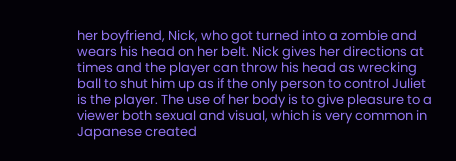her boyfriend, Nick, who got turned into a zombie and wears his head on her belt. Nick gives her directions at times and the player can throw his head as wrecking ball to shut him up as if the only person to control Juliet is the player. The use of her body is to give pleasure to a viewer both sexual and visual, which is very common in Japanese created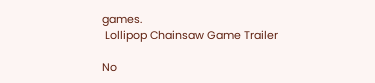games.
 Lollipop Chainsaw Game Trailer

No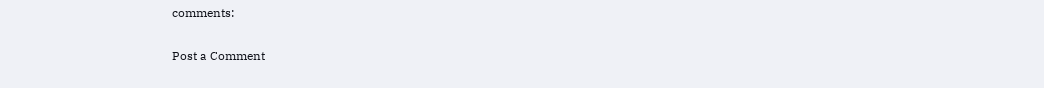comments:

Post a Comment